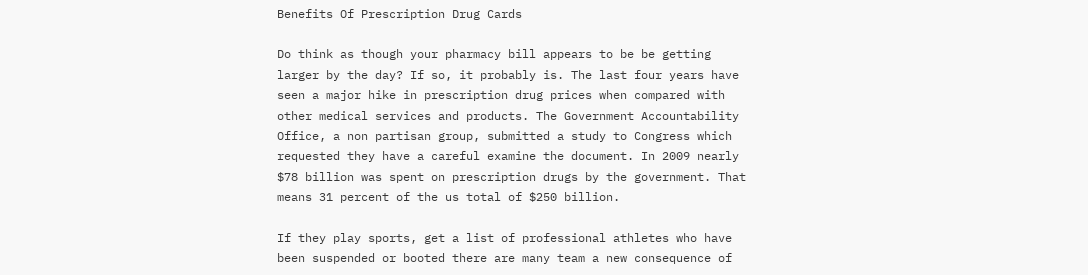Benefits Of Prescription Drug Cards

Do think as though your pharmacy bill appears to be be getting larger by the day? If so, it probably is. The last four years have seen a major hike in prescription drug prices when compared with other medical services and products. The Government Accountability Office, a non partisan group, submitted a study to Congress which requested they have a careful examine the document. In 2009 nearly $78 billion was spent on prescription drugs by the government. That means 31 percent of the us total of $250 billion.

If they play sports, get a list of professional athletes who have been suspended or booted there are many team a new consequence of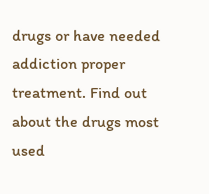drugs or have needed addiction proper treatment. Find out about the drugs most used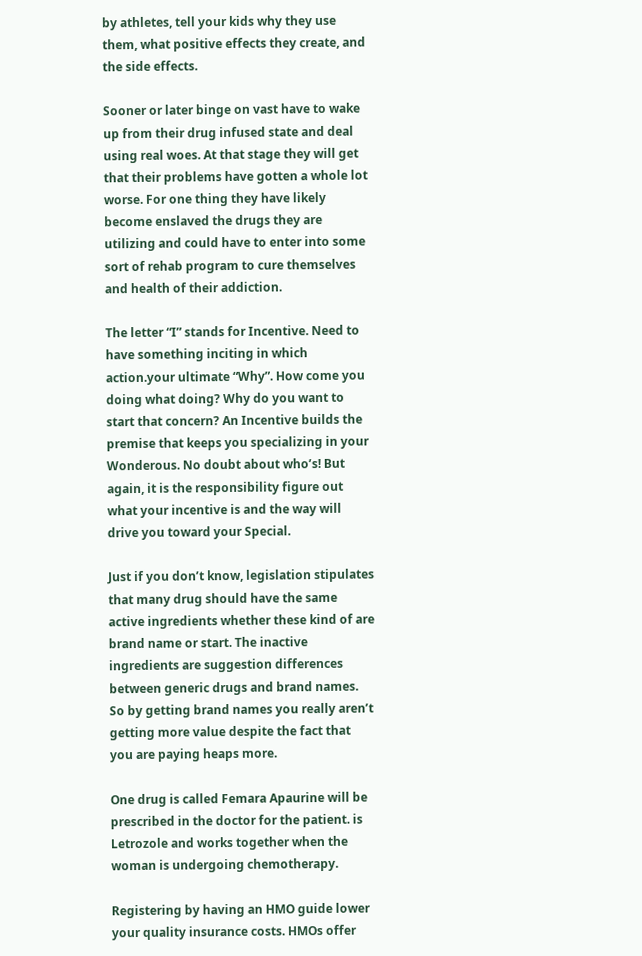by athletes, tell your kids why they use them, what positive effects they create, and the side effects.

Sooner or later binge on vast have to wake up from their drug infused state and deal using real woes. At that stage they will get that their problems have gotten a whole lot worse. For one thing they have likely become enslaved the drugs they are utilizing and could have to enter into some sort of rehab program to cure themselves and health of their addiction.

The letter “I” stands for Incentive. Need to have something inciting in which action.your ultimate “Why”. How come you doing what doing? Why do you want to start that concern? An Incentive builds the premise that keeps you specializing in your Wonderous. No doubt about who’s! But again, it is the responsibility figure out what your incentive is and the way will drive you toward your Special.

Just if you don’t know, legislation stipulates that many drug should have the same active ingredients whether these kind of are brand name or start. The inactive ingredients are suggestion differences between generic drugs and brand names. So by getting brand names you really aren’t getting more value despite the fact that you are paying heaps more.

One drug is called Femara Apaurine will be prescribed in the doctor for the patient. is Letrozole and works together when the woman is undergoing chemotherapy.

Registering by having an HMO guide lower your quality insurance costs. HMOs offer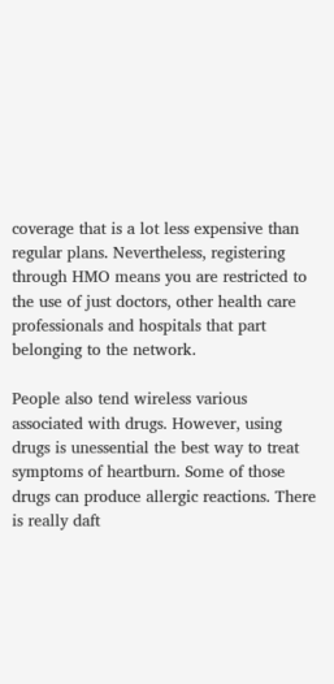coverage that is a lot less expensive than regular plans. Nevertheless, registering through HMO means you are restricted to the use of just doctors, other health care professionals and hospitals that part belonging to the network.

People also tend wireless various associated with drugs. However, using drugs is unessential the best way to treat symptoms of heartburn. Some of those drugs can produce allergic reactions. There is really daft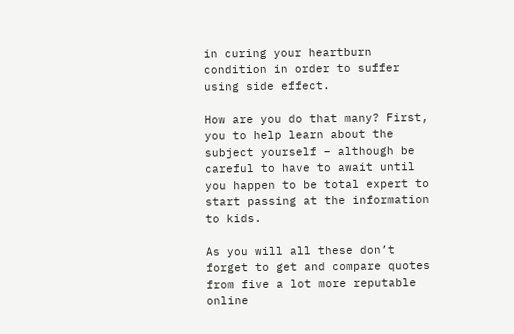in curing your heartburn condition in order to suffer using side effect.

How are you do that many? First, you to help learn about the subject yourself – although be careful to have to await until you happen to be total expert to start passing at the information to kids.

As you will all these don’t forget to get and compare quotes from five a lot more reputable online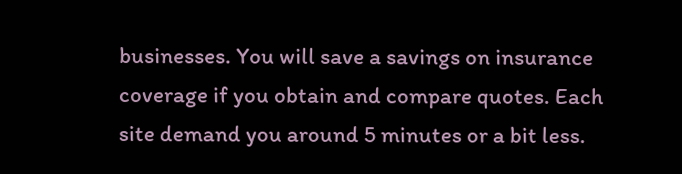businesses. You will save a savings on insurance coverage if you obtain and compare quotes. Each site demand you around 5 minutes or a bit less.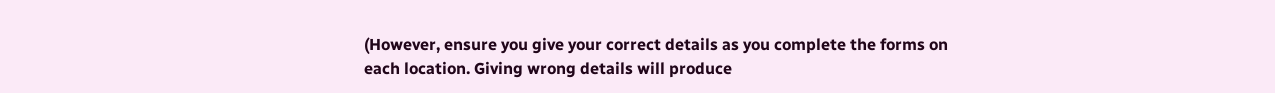(However, ensure you give your correct details as you complete the forms on each location. Giving wrong details will produce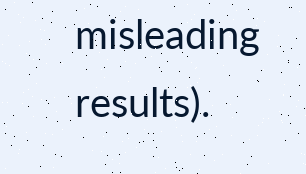misleading results).